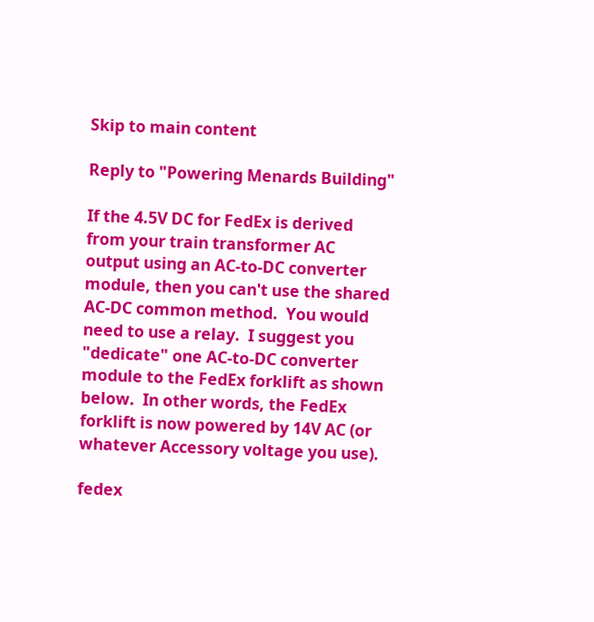Skip to main content

Reply to "Powering Menards Building"

If the 4.5V DC for FedEx is derived from your train transformer AC output using an AC-to-DC converter module, then you can't use the shared AC-DC common method.  You would need to use a relay.  I suggest you "dedicate" one AC-to-DC converter module to the FedEx forklift as shown below.  In other words, the FedEx forklift is now powered by 14V AC (or whatever Accessory voltage you use).

fedex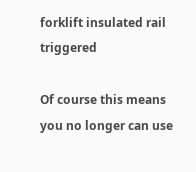forklift insulated rail triggered

Of course this means you no longer can use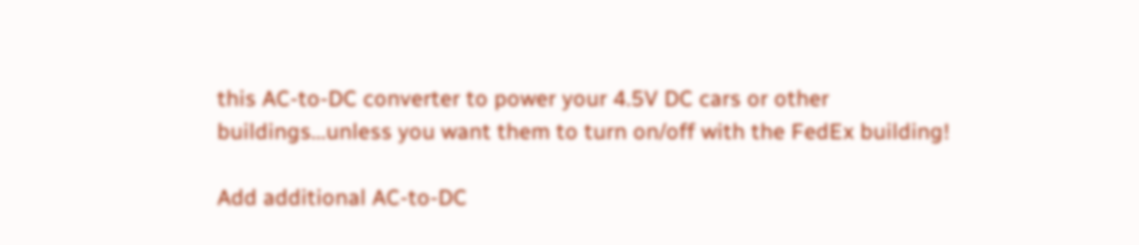this AC-to-DC converter to power your 4.5V DC cars or other buildings...unless you want them to turn on/off with the FedEx building!

Add additional AC-to-DC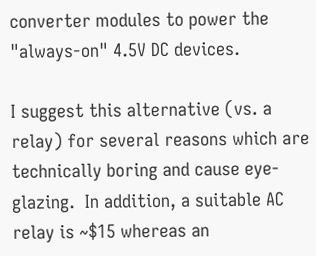converter modules to power the "always-on" 4.5V DC devices.

I suggest this alternative (vs. a relay) for several reasons which are technically boring and cause eye-glazing.  In addition, a suitable AC relay is ~$15 whereas an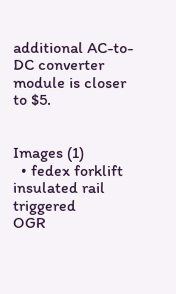additional AC-to-DC converter module is closer to $5.


Images (1)
  • fedex forklift insulated rail triggered
OGR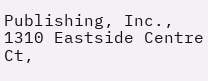Publishing, Inc., 1310 Eastside Centre Ct,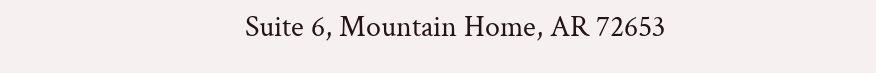Suite 6, Mountain Home, AR 72653